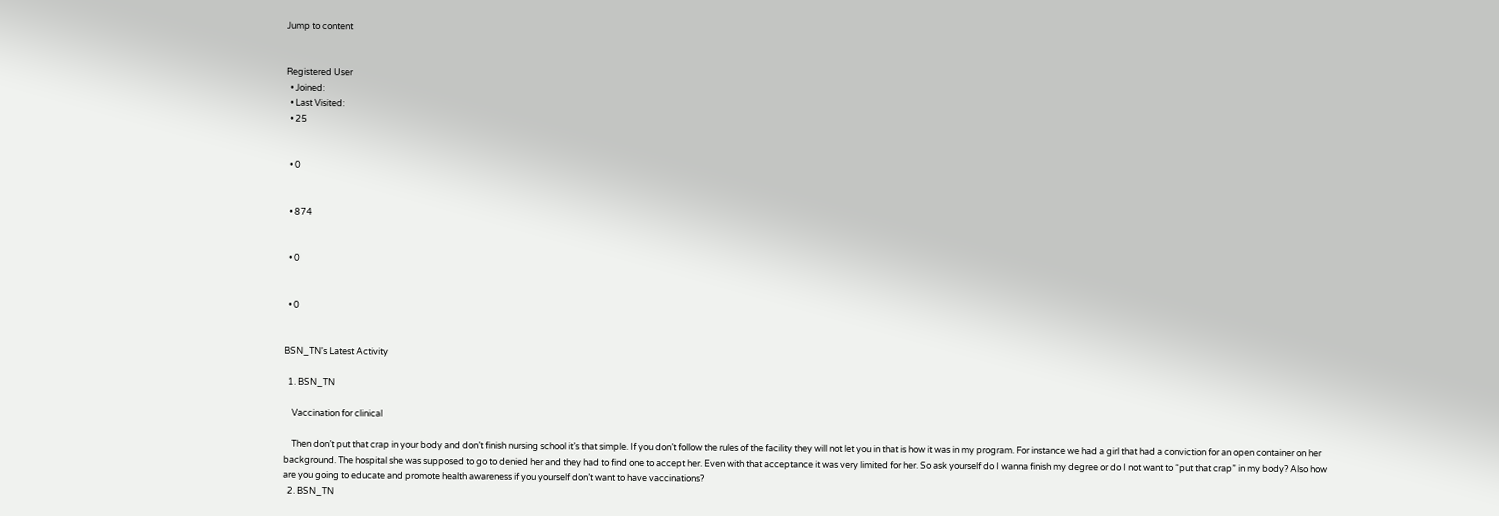Jump to content


Registered User
  • Joined:
  • Last Visited:
  • 25


  • 0


  • 874


  • 0


  • 0


BSN_TN's Latest Activity

  1. BSN_TN

    Vaccination for clinical

    Then don’t put that crap in your body and don’t finish nursing school it’s that simple. If you don’t follow the rules of the facility they will not let you in that is how it was in my program. For instance we had a girl that had a conviction for an open container on her background. The hospital she was supposed to go to denied her and they had to find one to accept her. Even with that acceptance it was very limited for her. So ask yourself do I wanna finish my degree or do I not want to “put that crap” in my body? Also how are you going to educate and promote health awareness if you yourself don’t want to have vaccinations?
  2. BSN_TN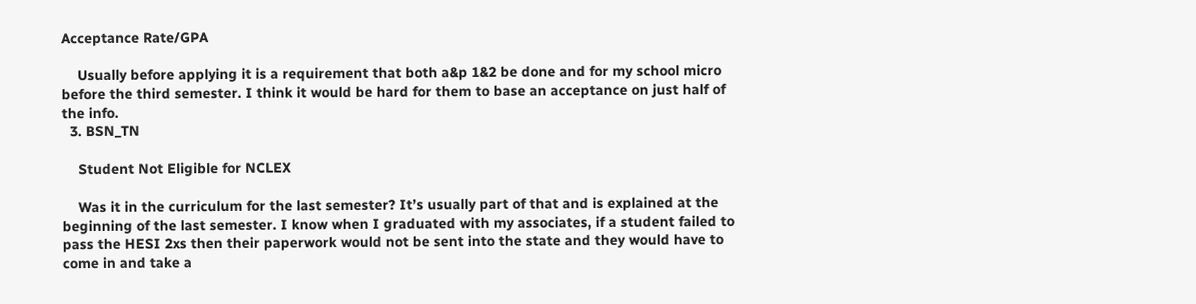Acceptance Rate/GPA

    Usually before applying it is a requirement that both a&p 1&2 be done and for my school micro before the third semester. I think it would be hard for them to base an acceptance on just half of the info.
  3. BSN_TN

    Student Not Eligible for NCLEX

    Was it in the curriculum for the last semester? It’s usually part of that and is explained at the beginning of the last semester. I know when I graduated with my associates, if a student failed to pass the HESI 2xs then their paperwork would not be sent into the state and they would have to come in and take a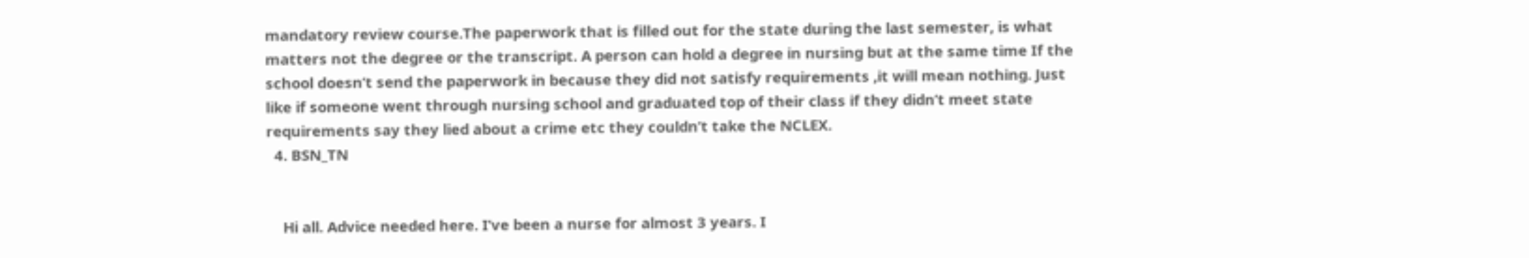mandatory review course.The paperwork that is filled out for the state during the last semester, is what matters not the degree or the transcript. A person can hold a degree in nursing but at the same time If the school doesn’t send the paperwork in because they did not satisfy requirements ,it will mean nothing. Just like if someone went through nursing school and graduated top of their class if they didn’t meet state requirements say they lied about a crime etc they couldn’t take the NCLEX.
  4. BSN_TN


    Hi all. Advice needed here. I’ve been a nurse for almost 3 years. I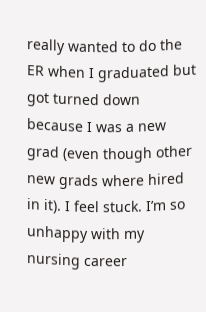really wanted to do the ER when I graduated but got turned down because I was a new grad (even though other new grads where hired in it). I feel stuck. I’m so unhappy with my nursing career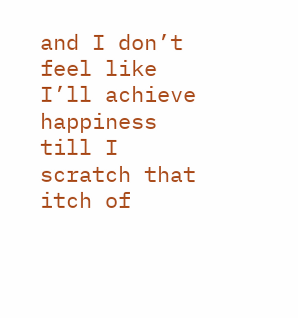and I don’t feel like I’ll achieve happiness till I scratch that itch of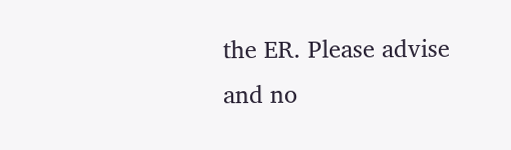the ER. Please advise and no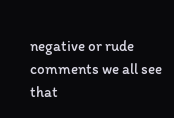negative or rude comments we all see that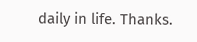daily in life. Thanks.